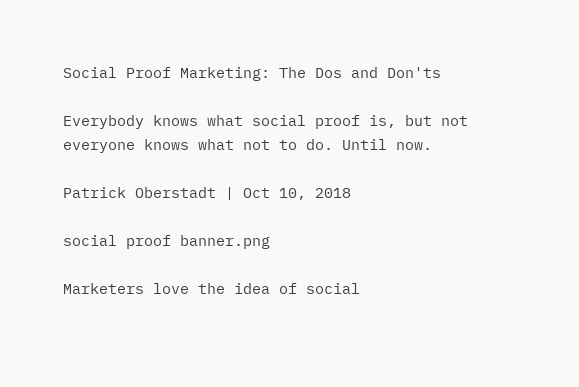Social Proof Marketing: The Dos and Don'ts

Everybody knows what social proof is, but not everyone knows what not to do. Until now.

Patrick Oberstadt | Oct 10, 2018

social proof banner.png

Marketers love the idea of social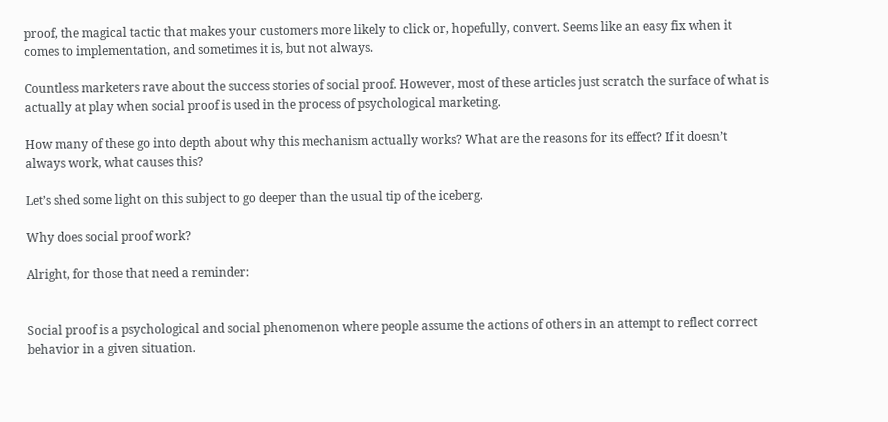proof, the magical tactic that makes your customers more likely to click or, hopefully, convert. Seems like an easy fix when it comes to implementation, and sometimes it is, but not always.

Countless marketers rave about the success stories of social proof. However, most of these articles just scratch the surface of what is actually at play when social proof is used in the process of psychological marketing.

How many of these go into depth about why this mechanism actually works? What are the reasons for its effect? If it doesn’t always work, what causes this?

Let’s shed some light on this subject to go deeper than the usual tip of the iceberg.

Why does social proof work?

Alright, for those that need a reminder:


Social proof is a psychological and social phenomenon where people assume the actions of others in an attempt to reflect correct behavior in a given situation.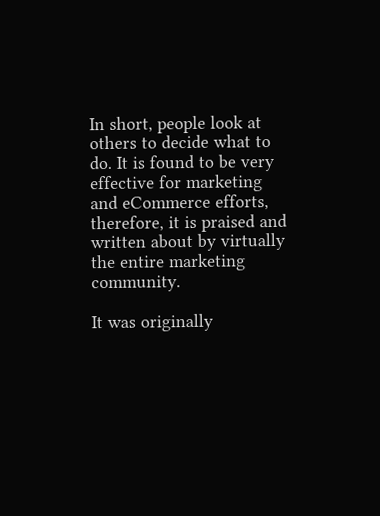In short, people look at others to decide what to do. It is found to be very effective for marketing and eCommerce efforts, therefore, it is praised and written about by virtually the entire marketing community.

It was originally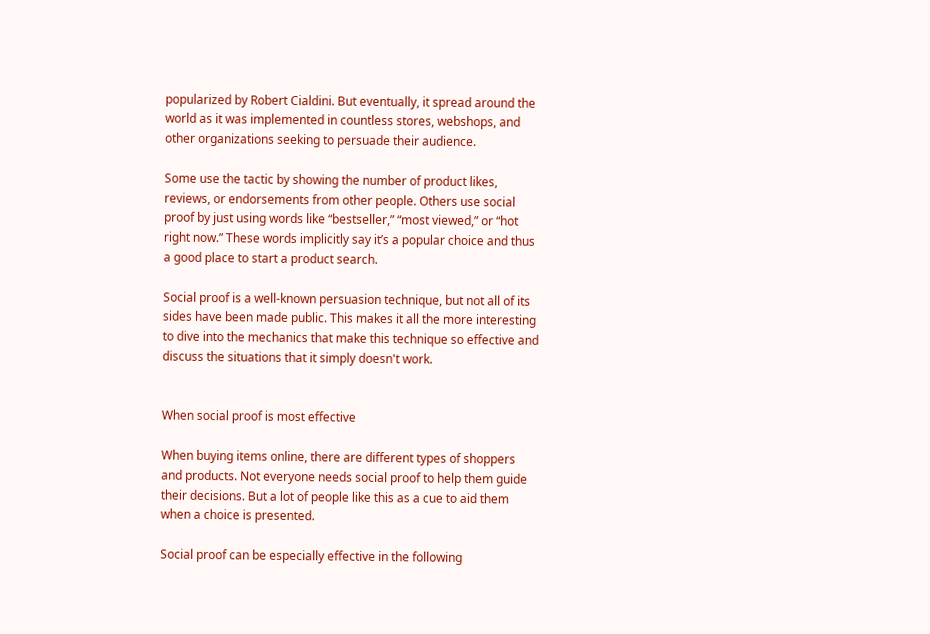popularized by Robert Cialdini. But eventually, it spread around the world as it was implemented in countless stores, webshops, and other organizations seeking to persuade their audience.

Some use the tactic by showing the number of product likes, reviews, or endorsements from other people. Others use social proof by just using words like “bestseller,” “most viewed,” or “hot right now.” These words implicitly say it’s a popular choice and thus a good place to start a product search.

Social proof is a well-known persuasion technique, but not all of its sides have been made public. This makes it all the more interesting to dive into the mechanics that make this technique so effective and discuss the situations that it simply doesn't work.


When social proof is most effective

When buying items online, there are different types of shoppers and products. Not everyone needs social proof to help them guide their decisions. But a lot of people like this as a cue to aid them when a choice is presented.

Social proof can be especially effective in the following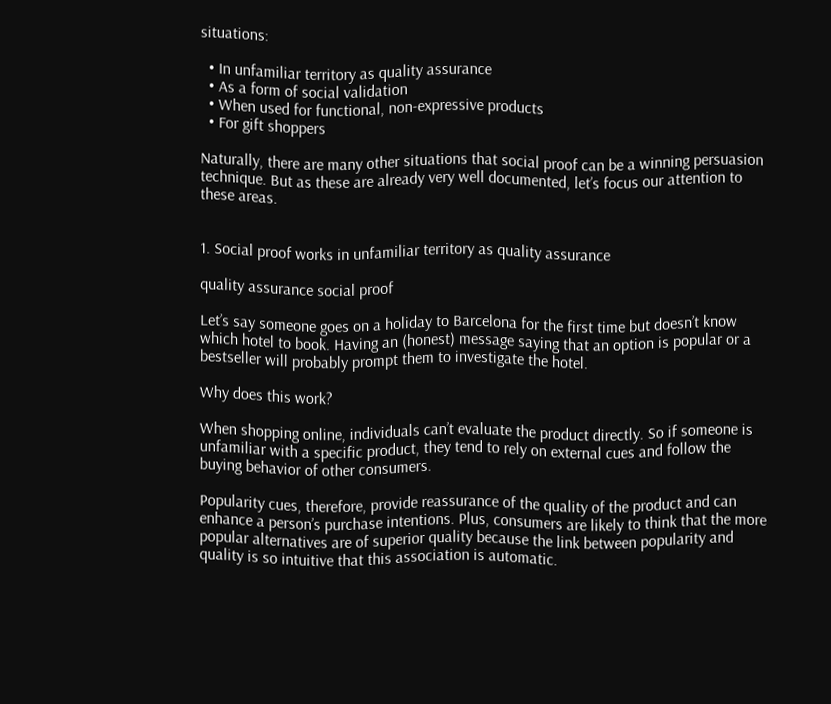situations:

  • In unfamiliar territory as quality assurance
  • As a form of social validation
  • When used for functional, non-expressive products
  • For gift shoppers

Naturally, there are many other situations that social proof can be a winning persuasion technique. But as these are already very well documented, let’s focus our attention to these areas.


1. Social proof works in unfamiliar territory as quality assurance

quality assurance social proof

Let’s say someone goes on a holiday to Barcelona for the first time but doesn’t know which hotel to book. Having an (honest) message saying that an option is popular or a bestseller will probably prompt them to investigate the hotel.

Why does this work?

When shopping online, individuals can’t evaluate the product directly. So if someone is unfamiliar with a specific product, they tend to rely on external cues and follow the buying behavior of other consumers.

Popularity cues, therefore, provide reassurance of the quality of the product and can enhance a person’s purchase intentions. Plus, consumers are likely to think that the more popular alternatives are of superior quality because the link between popularity and quality is so intuitive that this association is automatic.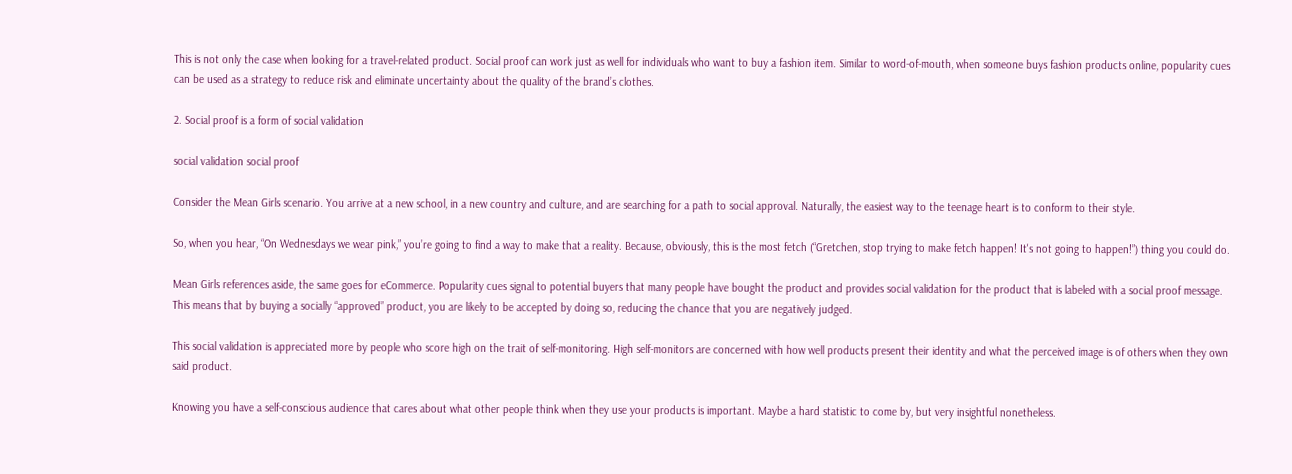This is not only the case when looking for a travel-related product. Social proof can work just as well for individuals who want to buy a fashion item. Similar to word-of-mouth, when someone buys fashion products online, popularity cues can be used as a strategy to reduce risk and eliminate uncertainty about the quality of the brand’s clothes.

2. Social proof is a form of social validation

social validation social proof

Consider the Mean Girls scenario. You arrive at a new school, in a new country and culture, and are searching for a path to social approval. Naturally, the easiest way to the teenage heart is to conform to their style.

So, when you hear, “On Wednesdays we wear pink,” you’re going to find a way to make that a reality. Because, obviously, this is the most fetch (“Gretchen, stop trying to make fetch happen! It's not going to happen!”) thing you could do.

Mean Girls references aside, the same goes for eCommerce. Popularity cues signal to potential buyers that many people have bought the product and provides social validation for the product that is labeled with a social proof message. This means that by buying a socially “approved” product, you are likely to be accepted by doing so, reducing the chance that you are negatively judged.

This social validation is appreciated more by people who score high on the trait of self-monitoring. High self-monitors are concerned with how well products present their identity and what the perceived image is of others when they own said product.

Knowing you have a self-conscious audience that cares about what other people think when they use your products is important. Maybe a hard statistic to come by, but very insightful nonetheless.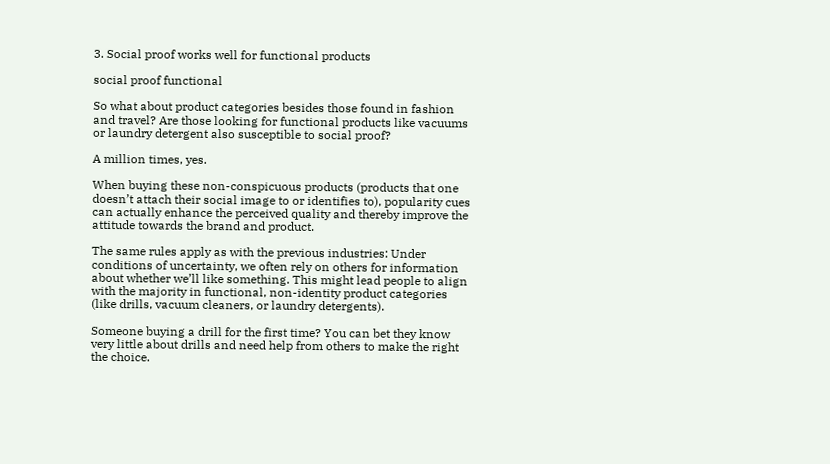3. Social proof works well for functional products

social proof functional

So what about product categories besides those found in fashion and travel? Are those looking for functional products like vacuums or laundry detergent also susceptible to social proof?

A million times, yes.

When buying these non-conspicuous products (products that one doesn’t attach their social image to or identifies to), popularity cues can actually enhance the perceived quality and thereby improve the attitude towards the brand and product.

The same rules apply as with the previous industries: Under conditions of uncertainty, we often rely on others for information about whether we’ll like something. This might lead people to align with the majority in functional, non-identity product categories (like drills, vacuum cleaners, or laundry detergents).

Someone buying a drill for the first time? You can bet they know very little about drills and need help from others to make the right the choice.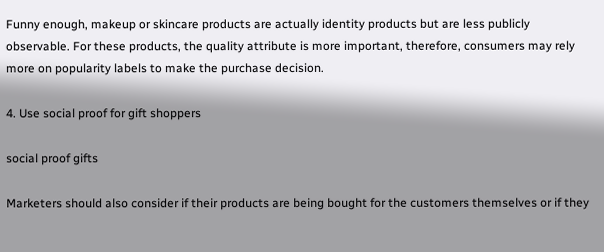Funny enough, makeup or skincare products are actually identity products but are less publicly observable. For these products, the quality attribute is more important, therefore, consumers may rely more on popularity labels to make the purchase decision.

4. Use social proof for gift shoppers

social proof gifts

Marketers should also consider if their products are being bought for the customers themselves or if they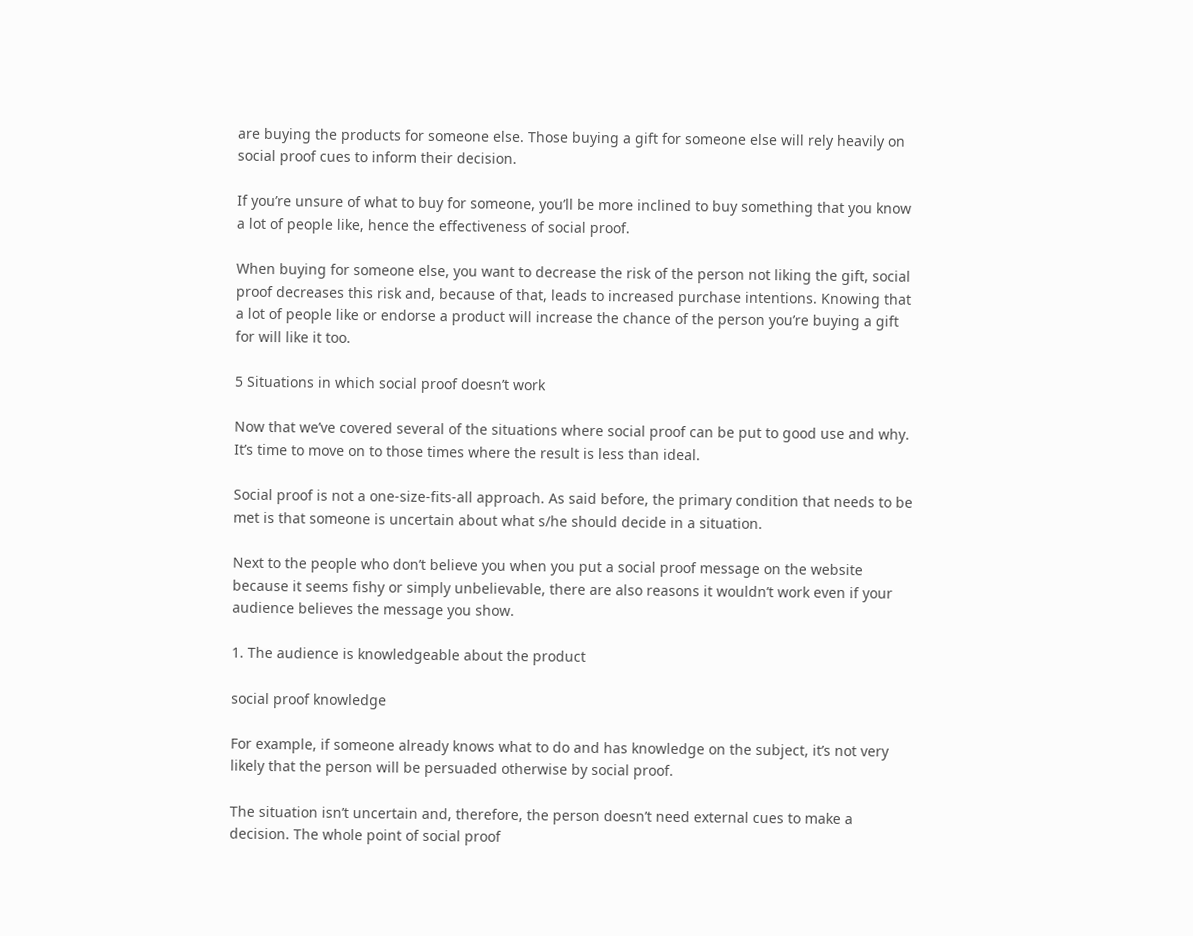are buying the products for someone else. Those buying a gift for someone else will rely heavily on social proof cues to inform their decision.

If you’re unsure of what to buy for someone, you’ll be more inclined to buy something that you know a lot of people like, hence the effectiveness of social proof.

When buying for someone else, you want to decrease the risk of the person not liking the gift, social proof decreases this risk and, because of that, leads to increased purchase intentions. Knowing that a lot of people like or endorse a product will increase the chance of the person you’re buying a gift for will like it too.

5 Situations in which social proof doesn’t work

Now that we’ve covered several of the situations where social proof can be put to good use and why. It’s time to move on to those times where the result is less than ideal.

Social proof is not a one-size-fits-all approach. As said before, the primary condition that needs to be met is that someone is uncertain about what s/he should decide in a situation.

Next to the people who don’t believe you when you put a social proof message on the website because it seems fishy or simply unbelievable, there are also reasons it wouldn’t work even if your audience believes the message you show.

1. The audience is knowledgeable about the product

social proof knowledge

For example, if someone already knows what to do and has knowledge on the subject, it’s not very likely that the person will be persuaded otherwise by social proof.

The situation isn’t uncertain and, therefore, the person doesn’t need external cues to make a decision. The whole point of social proof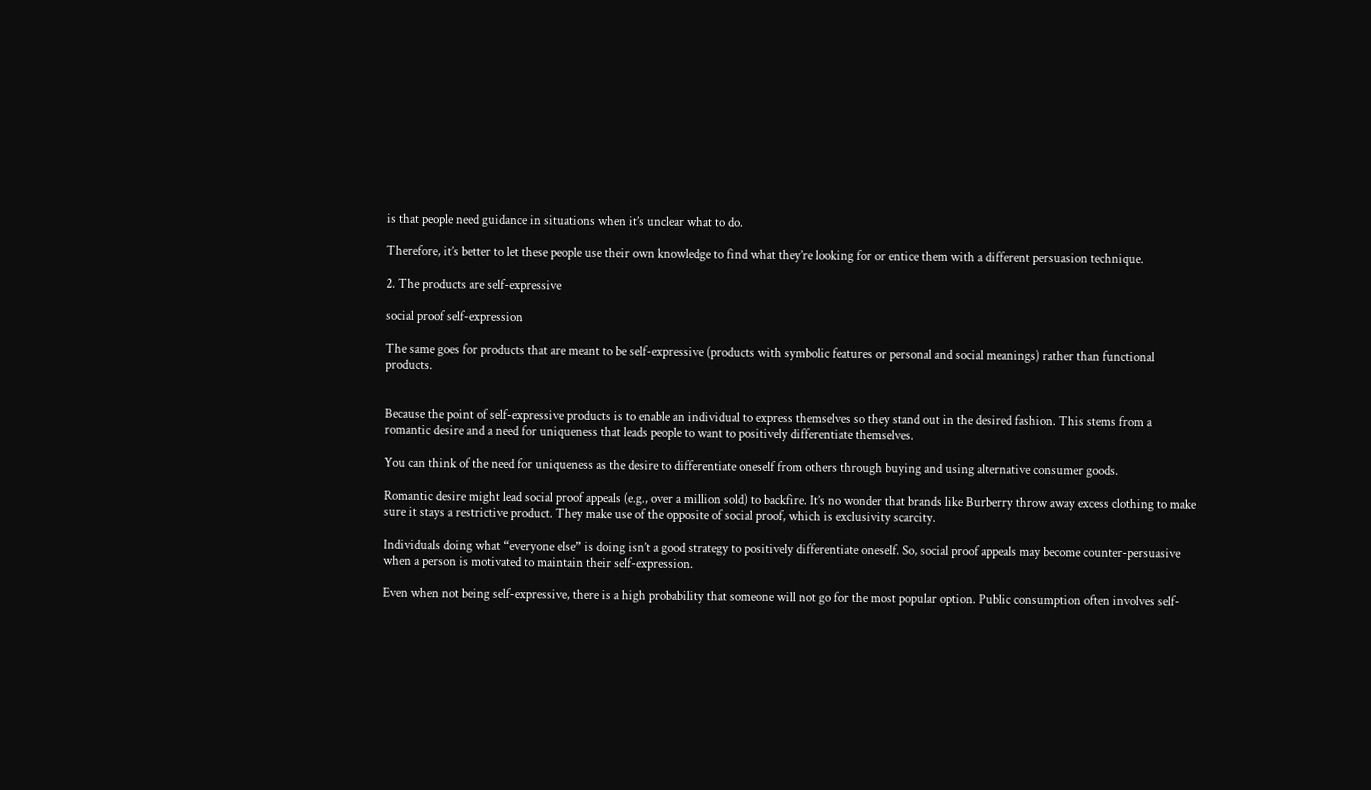is that people need guidance in situations when it’s unclear what to do.

Therefore, it’s better to let these people use their own knowledge to find what they’re looking for or entice them with a different persuasion technique.

2. The products are self-expressive

social proof self-expression

The same goes for products that are meant to be self-expressive (products with symbolic features or personal and social meanings) rather than functional products.


Because the point of self-expressive products is to enable an individual to express themselves so they stand out in the desired fashion. This stems from a romantic desire and a need for uniqueness that leads people to want to positively differentiate themselves.

You can think of the need for uniqueness as the desire to differentiate oneself from others through buying and using alternative consumer goods.

Romantic desire might lead social proof appeals (e.g., over a million sold) to backfire. It’s no wonder that brands like Burberry throw away excess clothing to make sure it stays a restrictive product. They make use of the opposite of social proof, which is exclusivity scarcity.

Individuals doing what “everyone else” is doing isn’t a good strategy to positively differentiate oneself. So, social proof appeals may become counter-persuasive when a person is motivated to maintain their self-expression.

Even when not being self-expressive, there is a high probability that someone will not go for the most popular option. Public consumption often involves self-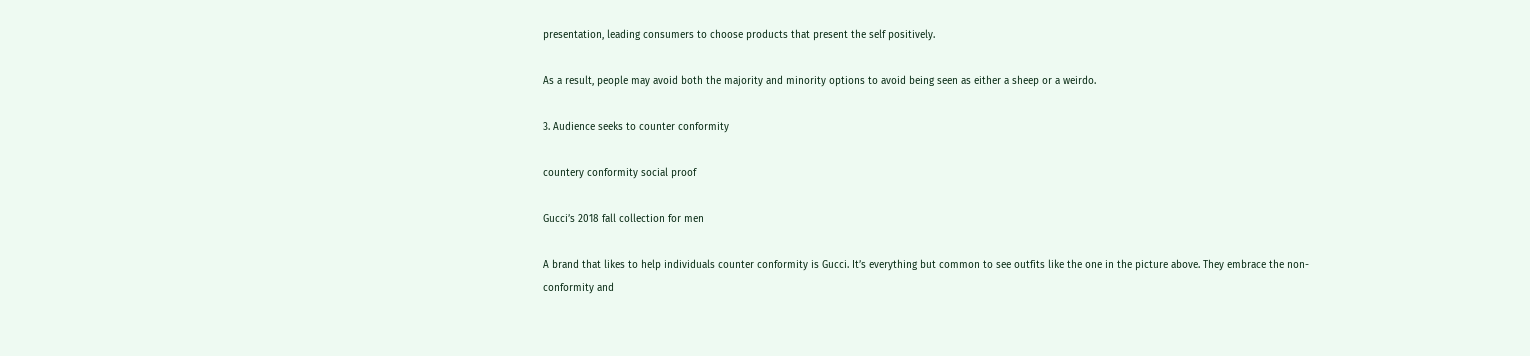presentation, leading consumers to choose products that present the self positively.

As a result, people may avoid both the majority and minority options to avoid being seen as either a sheep or a weirdo.

3. Audience seeks to counter conformity

countery conformity social proof

Gucci’s 2018 fall collection for men

A brand that likes to help individuals counter conformity is Gucci. It’s everything but common to see outfits like the one in the picture above. They embrace the non-conformity and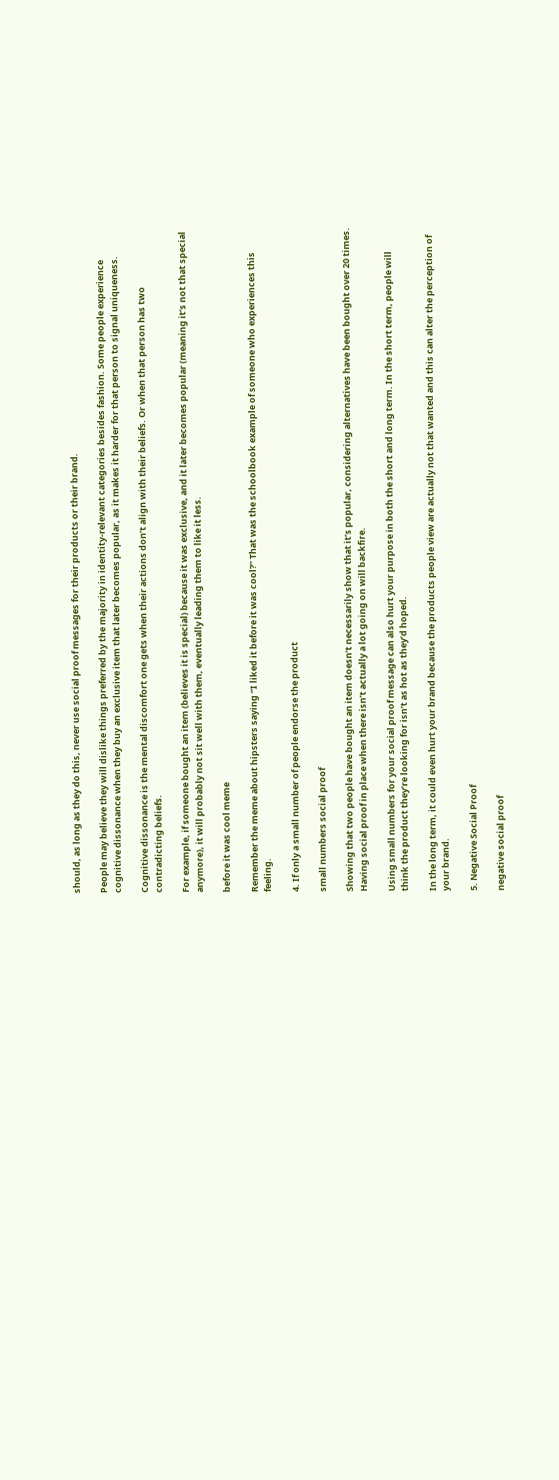should, as long as they do this, never use social proof messages for their products or their brand.

People may believe they will dislike things preferred by the majority in identity-relevant categories besides fashion. Some people experience cognitive dissonance when they buy an exclusive item that later becomes popular, as it makes it harder for that person to signal uniqueness.

Cognitive dissonance is the mental discomfort one gets when their actions don’t align with their beliefs. Or when that person has two contradicting beliefs.

For example, if someone bought an item (believes it is special) because it was exclusive, and it later becomes popular (meaning it’s not that special anymore), it will probably not sit well with them, eventually leading them to like it less.

before it was cool meme

Remember the meme about hipsters saying “I liked it before it was cool?” That was the schoolbook example of someone who experiences this feeling.

4. If only a small number of people endorse the product

small numbers social proof

Showing that two people have bought an item doesn’t necessarily show that it’s popular, considering alternatives have been bought over 20 times. Having social proof in place when there isn’t actually a lot going on will backfire.

Using small numbers for your social proof message can also hurt your purpose in both the short and long term. In the short term, people will think the product they’re looking for isn’t as hot as they’d hoped.

In the long term, it could even hurt your brand because the products people view are actually not that wanted and this can alter the perception of your brand.

5. Negative Social Proof

negative social proof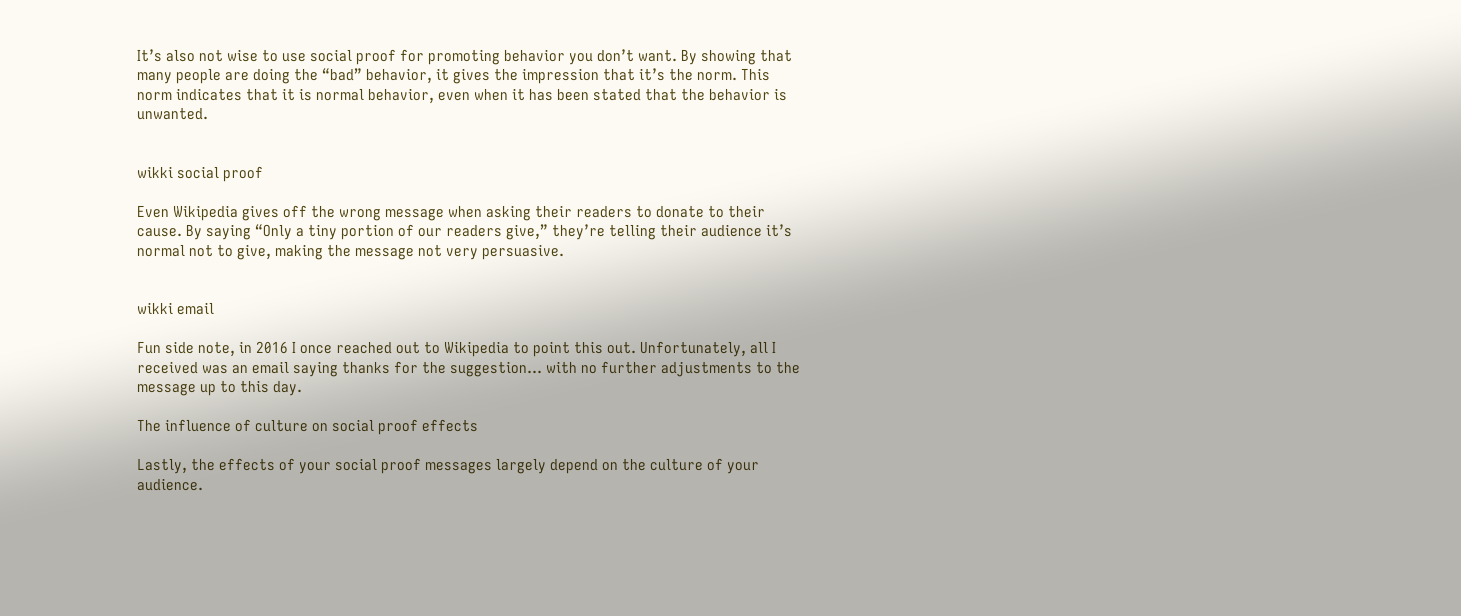It’s also not wise to use social proof for promoting behavior you don’t want. By showing that many people are doing the “bad” behavior, it gives the impression that it’s the norm. This norm indicates that it is normal behavior, even when it has been stated that the behavior is unwanted.


wikki social proof

Even Wikipedia gives off the wrong message when asking their readers to donate to their cause. By saying “Only a tiny portion of our readers give,” they’re telling their audience it’s normal not to give, making the message not very persuasive.


wikki email

Fun side note, in 2016 I once reached out to Wikipedia to point this out. Unfortunately, all I received was an email saying thanks for the suggestion… with no further adjustments to the message up to this day.

The influence of culture on social proof effects

Lastly, the effects of your social proof messages largely depend on the culture of your audience.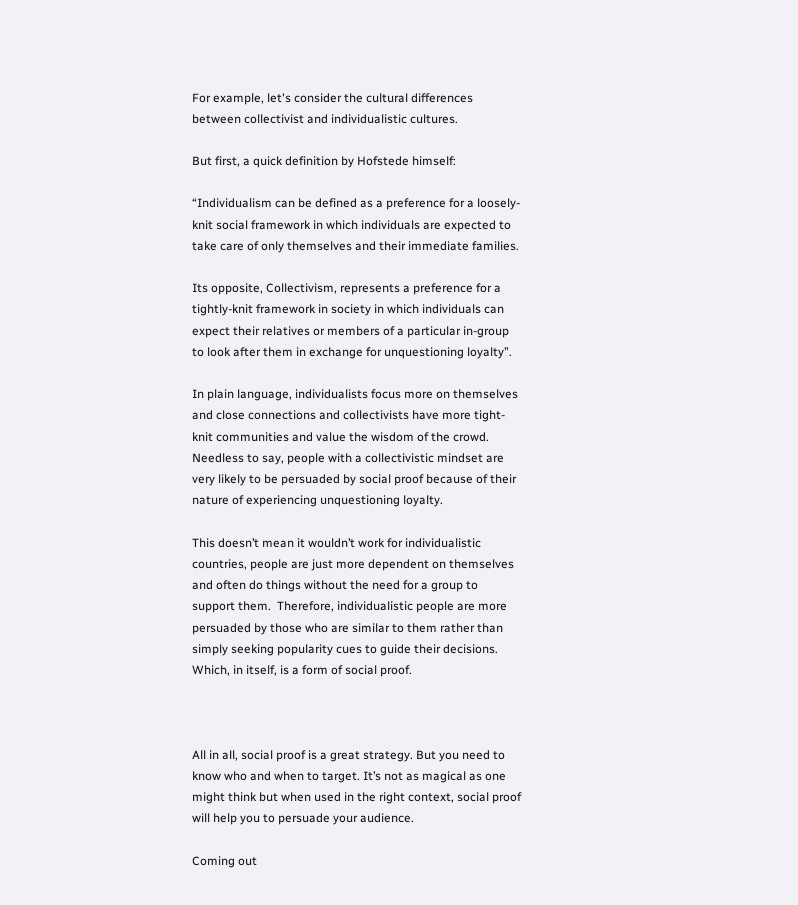For example, let's consider the cultural differences between collectivist and individualistic cultures.

But first, a quick definition by Hofstede himself:

“Individualism can be defined as a preference for a loosely-knit social framework in which individuals are expected to take care of only themselves and their immediate families.

Its opposite, Collectivism, represents a preference for a tightly-knit framework in society in which individuals can expect their relatives or members of a particular in-group to look after them in exchange for unquestioning loyalty”.

In plain language, individualists focus more on themselves and close connections and collectivists have more tight-knit communities and value the wisdom of the crowd. Needless to say, people with a collectivistic mindset are very likely to be persuaded by social proof because of their nature of experiencing unquestioning loyalty.

This doesn’t mean it wouldn’t work for individualistic countries, people are just more dependent on themselves and often do things without the need for a group to support them.  Therefore, individualistic people are more persuaded by those who are similar to them rather than simply seeking popularity cues to guide their decisions. Which, in itself, is a form of social proof.



All in all, social proof is a great strategy. But you need to know who and when to target. It’s not as magical as one might think but when used in the right context, social proof will help you to persuade your audience.

Coming out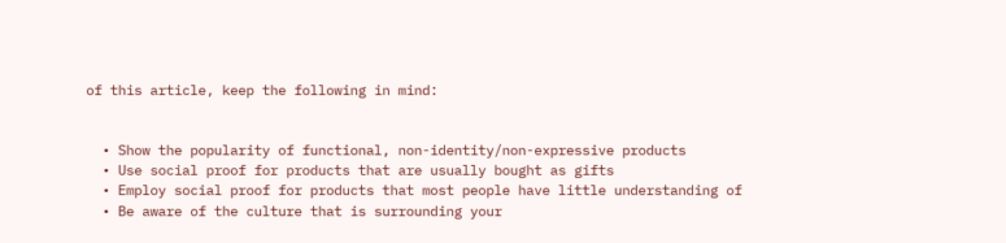of this article, keep the following in mind:


  • Show the popularity of functional, non-identity/non-expressive products
  • Use social proof for products that are usually bought as gifts
  • Employ social proof for products that most people have little understanding of
  • Be aware of the culture that is surrounding your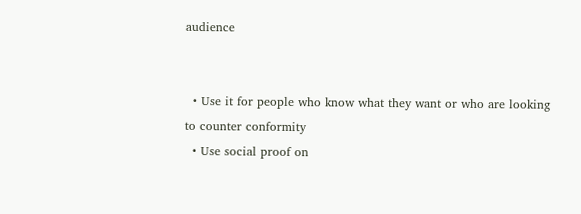audience


  • Use it for people who know what they want or who are looking to counter conformity
  • Use social proof on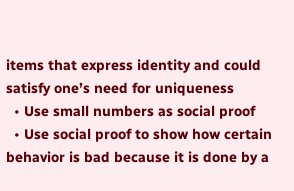items that express identity and could satisfy one’s need for uniqueness
  • Use small numbers as social proof
  • Use social proof to show how certain behavior is bad because it is done by a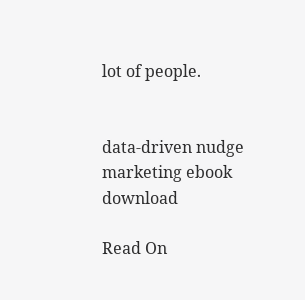lot of people.


data-driven nudge marketing ebook download

Read On